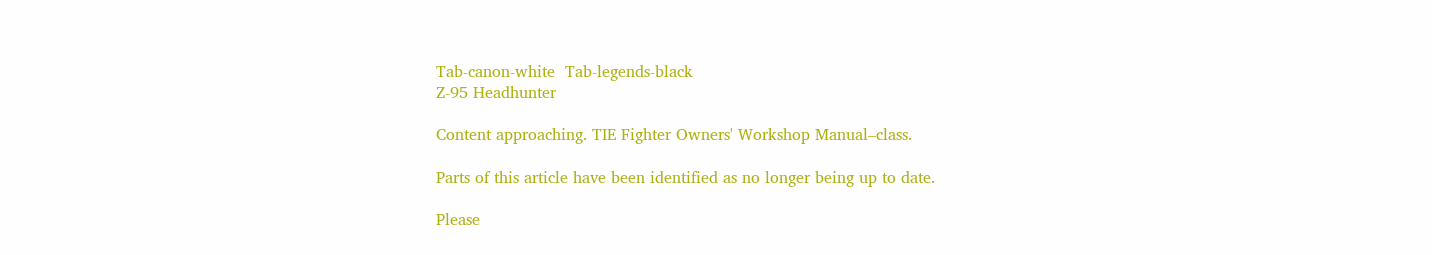Tab-canon-white  Tab-legends-black
Z-95 Headhunter

Content approaching. TIE Fighter Owners' Workshop Manual–class.

Parts of this article have been identified as no longer being up to date.

Please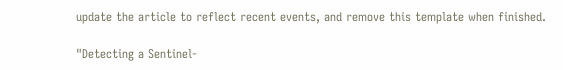update the article to reflect recent events, and remove this template when finished.

"Detecting a Sentinel-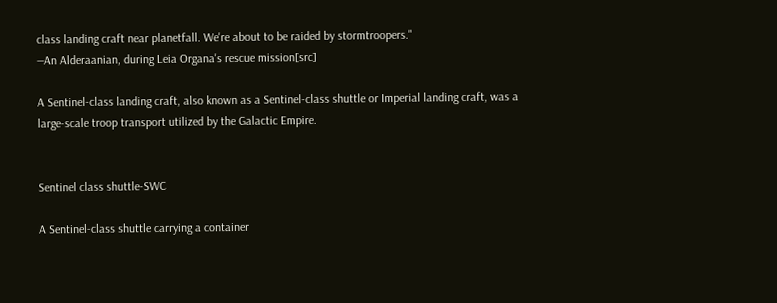class landing craft near planetfall. We're about to be raided by stormtroopers."
―An Alderaanian, during Leia Organa's rescue mission[src]

A Sentinel-class landing craft, also known as a Sentinel-class shuttle or Imperial landing craft, was a large-scale troop transport utilized by the Galactic Empire.


Sentinel class shuttle-SWC

A Sentinel-class shuttle carrying a container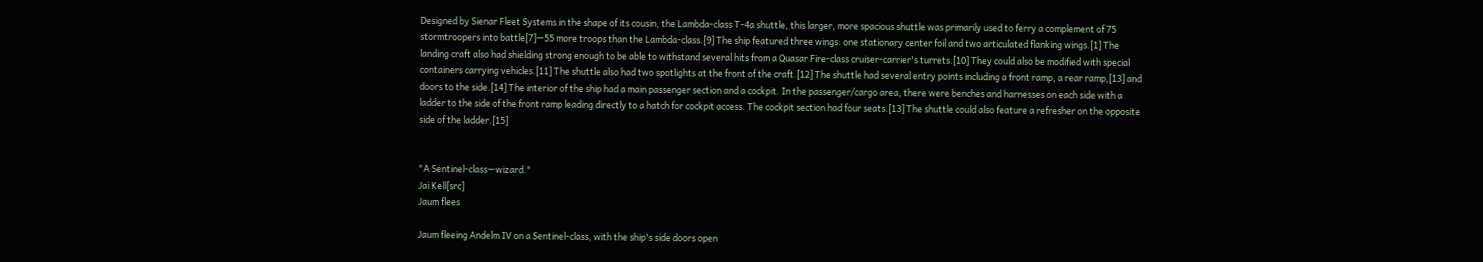Designed by Sienar Fleet Systems in the shape of its cousin, the Lambda-class T-4a shuttle, this larger, more spacious shuttle was primarily used to ferry a complement of 75 stormtroopers into battle[7]—55 more troops than the Lambda-class.[9] The ship featured three wings: one stationary center foil and two articulated flanking wings.[1] The landing craft also had shielding strong enough to be able to withstand several hits from a Quasar Fire-class cruiser-carrier's turrets.[10] They could also be modified with special containers carrying vehicles.[11] The shuttle also had two spotlights at the front of the craft.[12] The shuttle had several entry points including a front ramp, a rear ramp,[13] and doors to the side.[14] The interior of the ship had a main passenger section and a cockpit. In the passenger/cargo area, there were benches and harnesses on each side with a ladder to the side of the front ramp leading directly to a hatch for cockpit access. The cockpit section had four seats.[13] The shuttle could also feature a refresher on the opposite side of the ladder.[15]


"A Sentinel-class—wizard."
Jai Kell[src]
Jaum flees

Jaum fleeing Andelm IV on a Sentinel-class, with the ship's side doors open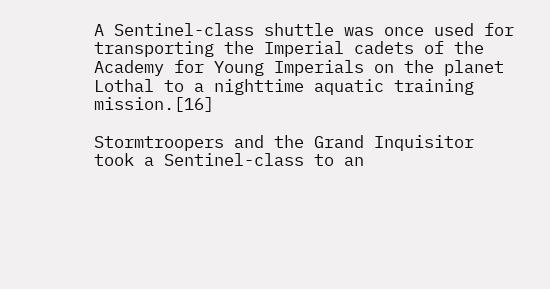A Sentinel-class shuttle was once used for transporting the Imperial cadets of the Academy for Young Imperials on the planet Lothal to a nighttime aquatic training mission.[16]

Stormtroopers and the Grand Inquisitor took a Sentinel-class to an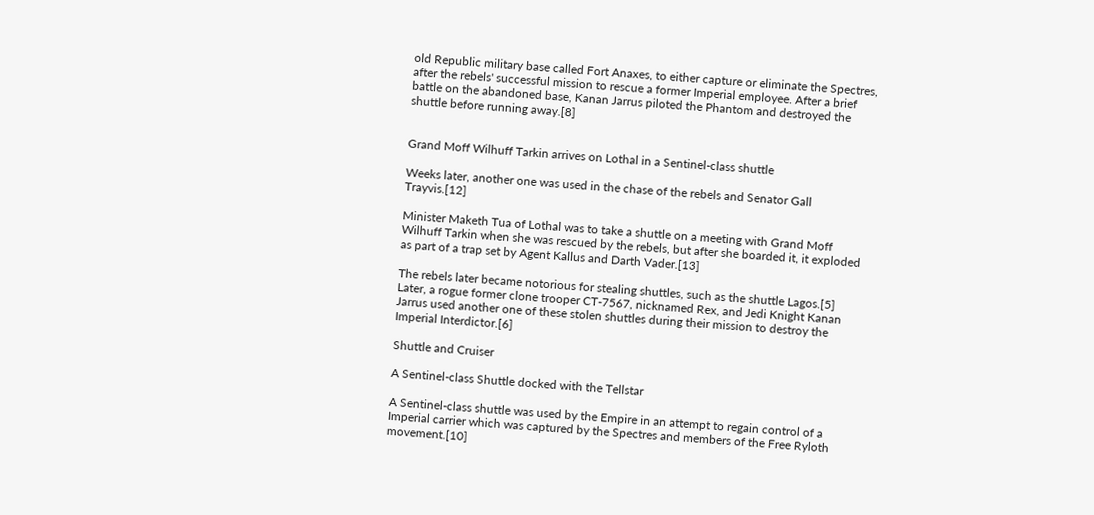old Republic military base called Fort Anaxes, to either capture or eliminate the Spectres, after the rebels' successful mission to rescue a former Imperial employee. After a brief battle on the abandoned base, Kanan Jarrus piloted the Phantom and destroyed the shuttle before running away.[8]


Grand Moff Wilhuff Tarkin arrives on Lothal in a Sentinel-class shuttle

Weeks later, another one was used in the chase of the rebels and Senator Gall Trayvis.[12]

Minister Maketh Tua of Lothal was to take a shuttle on a meeting with Grand Moff Wilhuff Tarkin when she was rescued by the rebels, but after she boarded it, it exploded as part of a trap set by Agent Kallus and Darth Vader.[13]

The rebels later became notorious for stealing shuttles, such as the shuttle Lagos.[5] Later, a rogue former clone trooper CT-7567, nicknamed Rex, and Jedi Knight Kanan Jarrus used another one of these stolen shuttles during their mission to destroy the Imperial Interdictor.[6]

Shuttle and Cruiser

A Sentinel-class Shuttle docked with the Tellstar

A Sentinel-class shuttle was used by the Empire in an attempt to regain control of a Imperial carrier which was captured by the Spectres and members of the Free Ryloth movement.[10]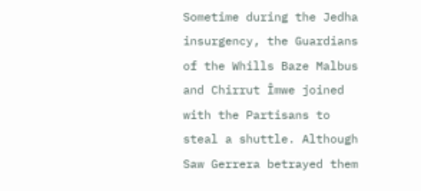Sometime during the Jedha insurgency, the Guardians of the Whills Baze Malbus and Chirrut Îmwe joined with the Partisans to steal a shuttle. Although Saw Gerrera betrayed them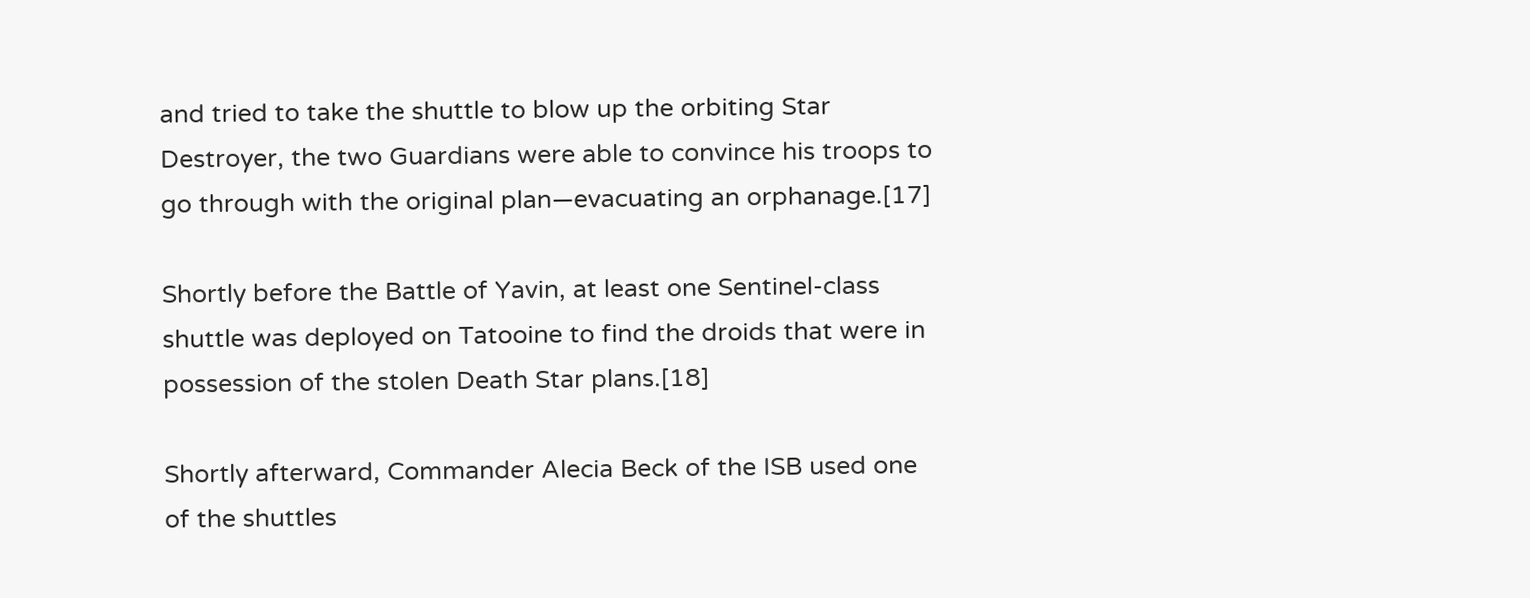and tried to take the shuttle to blow up the orbiting Star Destroyer, the two Guardians were able to convince his troops to go through with the original plan—evacuating an orphanage.[17]

Shortly before the Battle of Yavin, at least one Sentinel-class shuttle was deployed on Tatooine to find the droids that were in possession of the stolen Death Star plans.[18]

Shortly afterward, Commander Alecia Beck of the ISB used one of the shuttles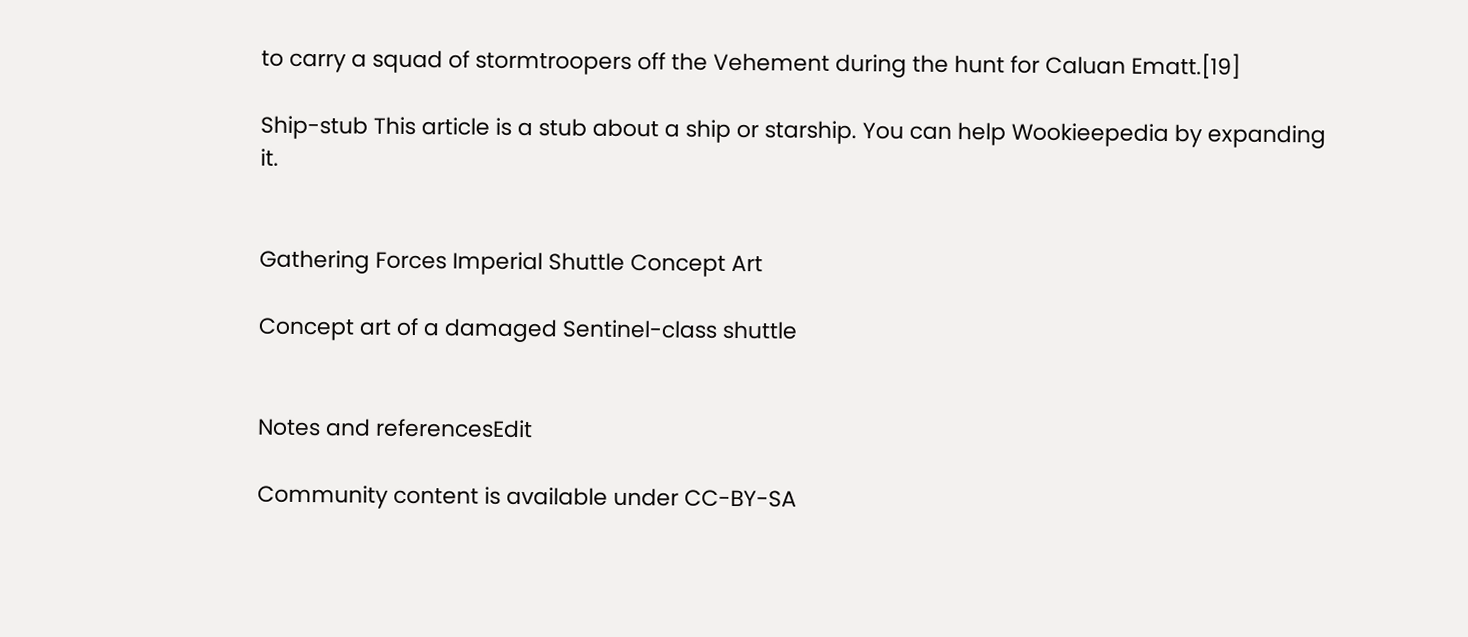to carry a squad of stormtroopers off the Vehement during the hunt for Caluan Ematt.[19]

Ship-stub This article is a stub about a ship or starship. You can help Wookieepedia by expanding it.


Gathering Forces Imperial Shuttle Concept Art

Concept art of a damaged Sentinel-class shuttle


Notes and referencesEdit

Community content is available under CC-BY-SA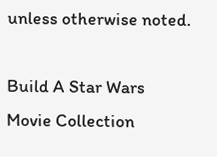unless otherwise noted.

Build A Star Wars Movie Collection